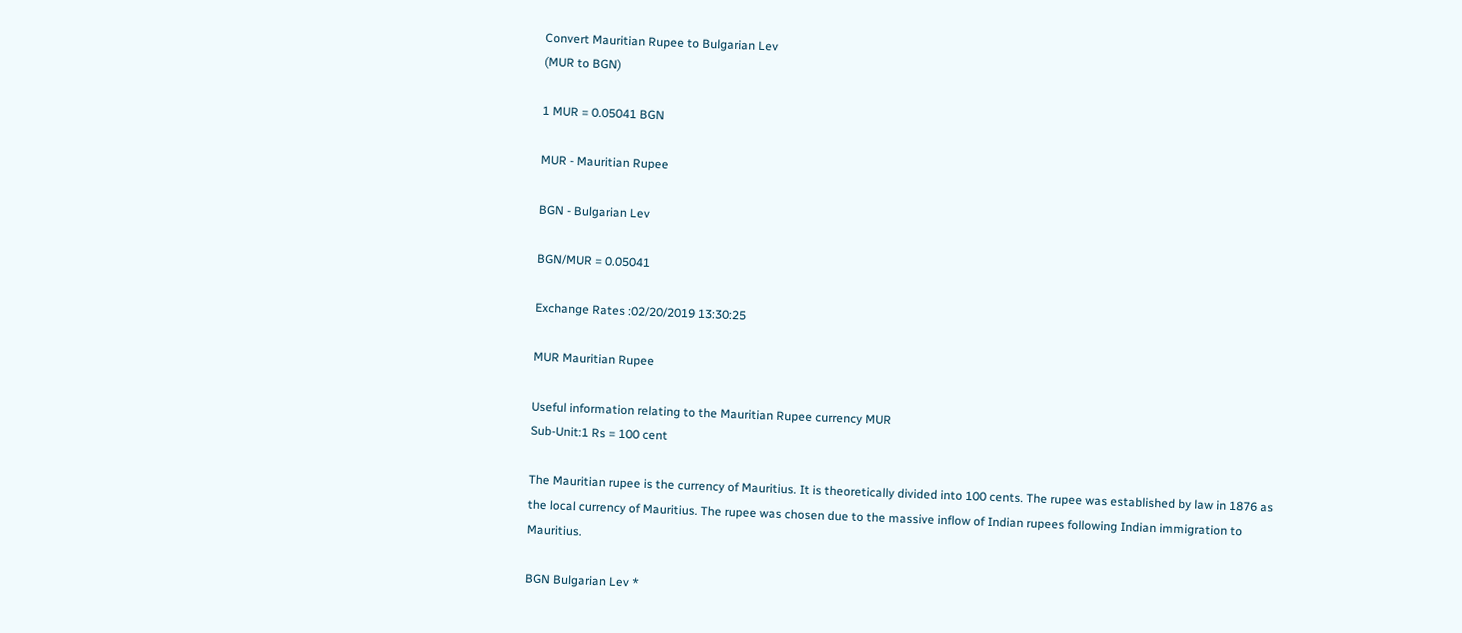Convert Mauritian Rupee to Bulgarian Lev
(MUR to BGN)

1 MUR = 0.05041 BGN

MUR - Mauritian Rupee

BGN - Bulgarian Lev

BGN/MUR = 0.05041

Exchange Rates :02/20/2019 13:30:25

MUR Mauritian Rupee

Useful information relating to the Mauritian Rupee currency MUR
Sub-Unit:1 Rs = 100 cent

The Mauritian rupee is the currency of Mauritius. It is theoretically divided into 100 cents. The rupee was established by law in 1876 as the local currency of Mauritius. The rupee was chosen due to the massive inflow of Indian rupees following Indian immigration to Mauritius.

BGN Bulgarian Lev *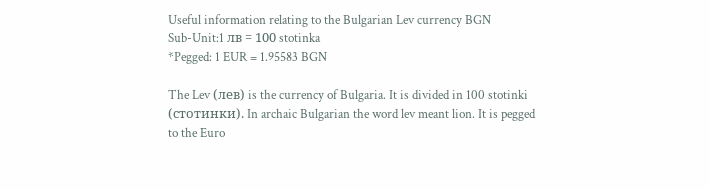Useful information relating to the Bulgarian Lev currency BGN
Sub-Unit:1 лв = 100 stotinka
*Pegged: 1 EUR = 1.95583 BGN

The Lev (лев) is the currency of Bulgaria. It is divided in 100 stotinki (стотинки). In archaic Bulgarian the word lev meant lion. It is pegged to the Euro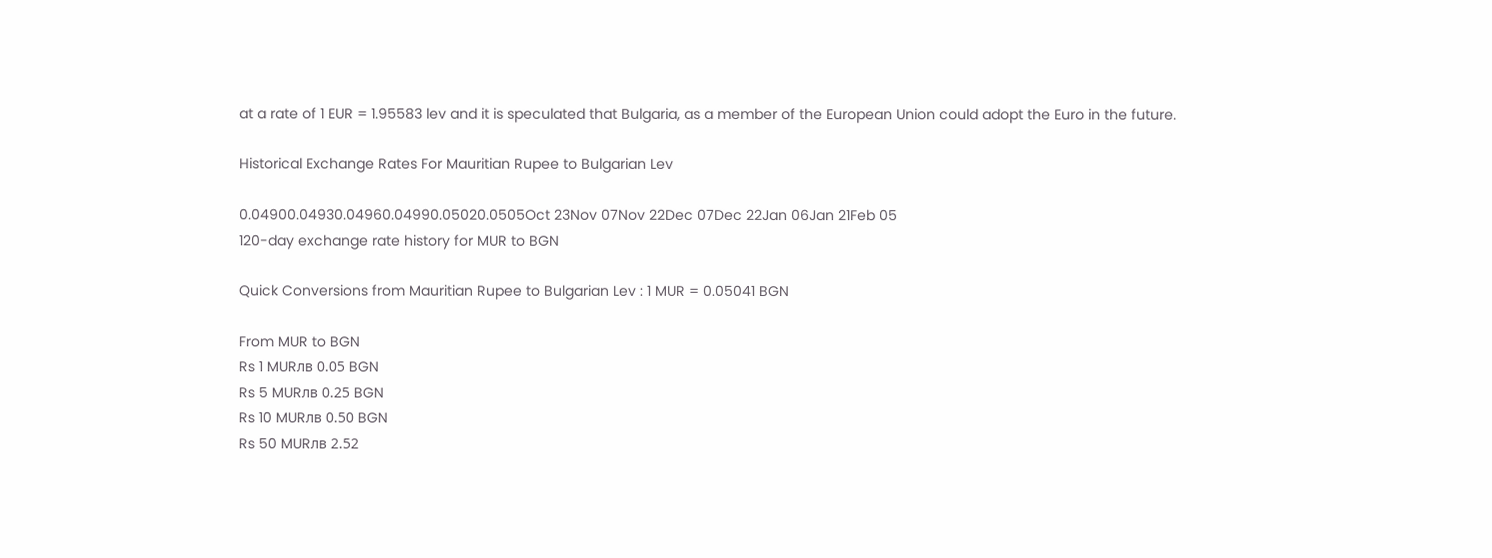at a rate of 1 EUR = 1.95583 lev and it is speculated that Bulgaria, as a member of the European Union could adopt the Euro in the future.

Historical Exchange Rates For Mauritian Rupee to Bulgarian Lev

0.04900.04930.04960.04990.05020.0505Oct 23Nov 07Nov 22Dec 07Dec 22Jan 06Jan 21Feb 05
120-day exchange rate history for MUR to BGN

Quick Conversions from Mauritian Rupee to Bulgarian Lev : 1 MUR = 0.05041 BGN

From MUR to BGN
Rs 1 MURлв 0.05 BGN
Rs 5 MURлв 0.25 BGN
Rs 10 MURлв 0.50 BGN
Rs 50 MURлв 2.52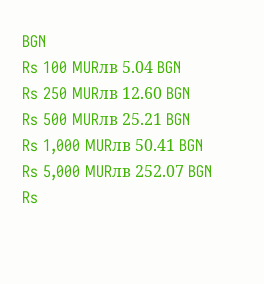BGN
Rs 100 MURлв 5.04 BGN
Rs 250 MURлв 12.60 BGN
Rs 500 MURлв 25.21 BGN
Rs 1,000 MURлв 50.41 BGN
Rs 5,000 MURлв 252.07 BGN
Rs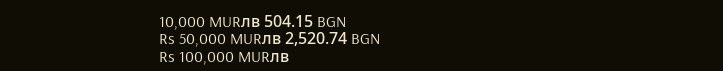10,000 MURлв 504.15 BGN
Rs 50,000 MURлв 2,520.74 BGN
Rs 100,000 MURлв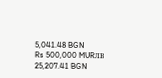5,041.48 BGN
Rs 500,000 MURлв 25,207.41 BGN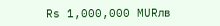Rs 1,000,000 MURлв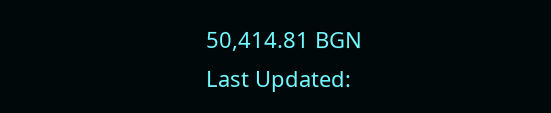50,414.81 BGN
Last Updated: